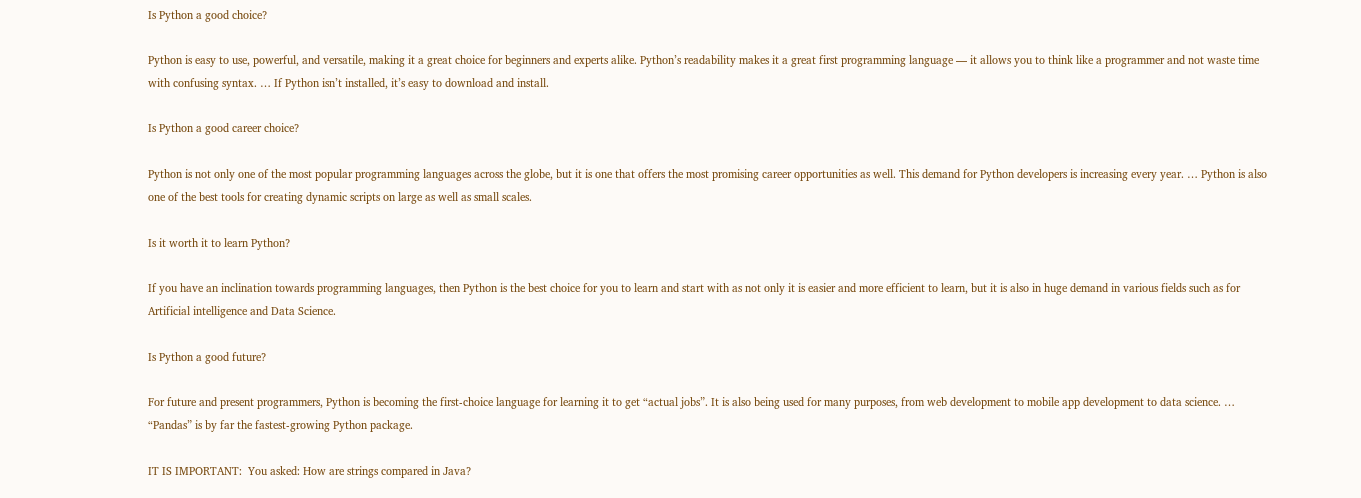Is Python a good choice?

Python is easy to use, powerful, and versatile, making it a great choice for beginners and experts alike. Python’s readability makes it a great first programming language — it allows you to think like a programmer and not waste time with confusing syntax. … If Python isn’t installed, it’s easy to download and install.

Is Python a good career choice?

Python is not only one of the most popular programming languages across the globe, but it is one that offers the most promising career opportunities as well. This demand for Python developers is increasing every year. … Python is also one of the best tools for creating dynamic scripts on large as well as small scales.

Is it worth it to learn Python?

If you have an inclination towards programming languages, then Python is the best choice for you to learn and start with as not only it is easier and more efficient to learn, but it is also in huge demand in various fields such as for Artificial intelligence and Data Science.

Is Python a good future?

For future and present programmers, Python is becoming the first-choice language for learning it to get “actual jobs”. It is also being used for many purposes, from web development to mobile app development to data science. … “Pandas” is by far the fastest-growing Python package.

IT IS IMPORTANT:  You asked: How are strings compared in Java?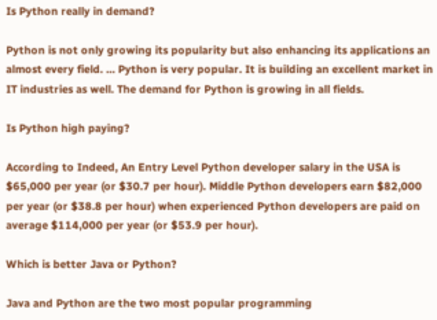Is Python really in demand?

Python is not only growing its popularity but also enhancing its applications an almost every field. … Python is very popular. It is building an excellent market in IT industries as well. The demand for Python is growing in all fields.

Is Python high paying?

According to Indeed, An Entry Level Python developer salary in the USA is $65,000 per year (or $30.7 per hour). Middle Python developers earn $82,000 per year (or $38.8 per hour) when experienced Python developers are paid on average $114,000 per year (or $53.9 per hour).

Which is better Java or Python?

Java and Python are the two most popular programming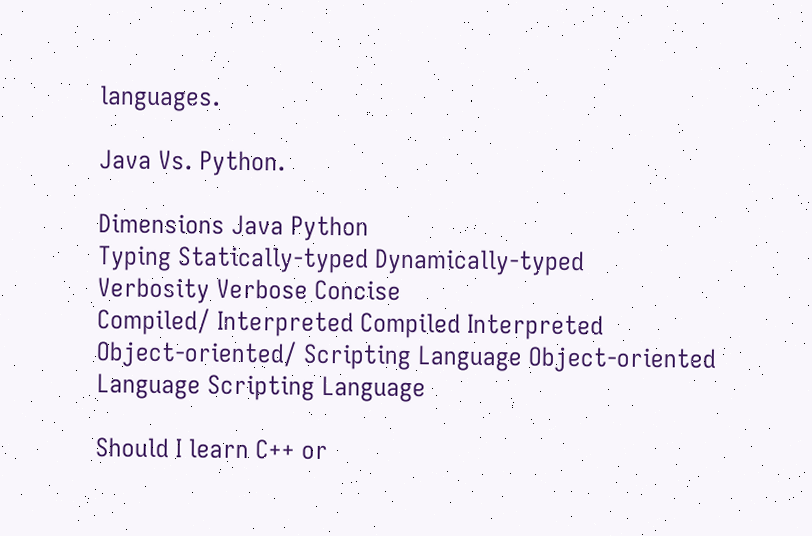languages.

Java Vs. Python.

Dimensions Java Python
Typing Statically-typed Dynamically-typed
Verbosity Verbose Concise
Compiled/ Interpreted Compiled Interpreted
Object-oriented/ Scripting Language Object-oriented Language Scripting Language

Should I learn C++ or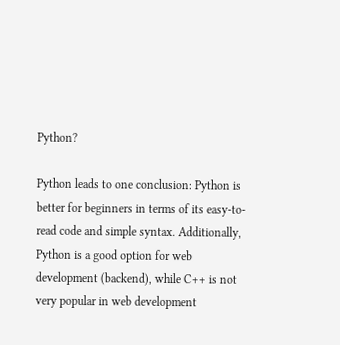Python?

Python leads to one conclusion: Python is better for beginners in terms of its easy-to-read code and simple syntax. Additionally, Python is a good option for web development (backend), while C++ is not very popular in web development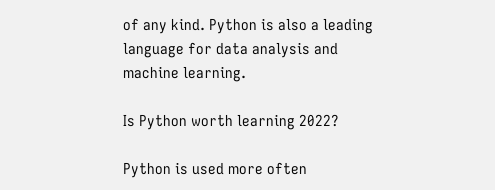of any kind. Python is also a leading language for data analysis and machine learning.

Is Python worth learning 2022?

Python is used more often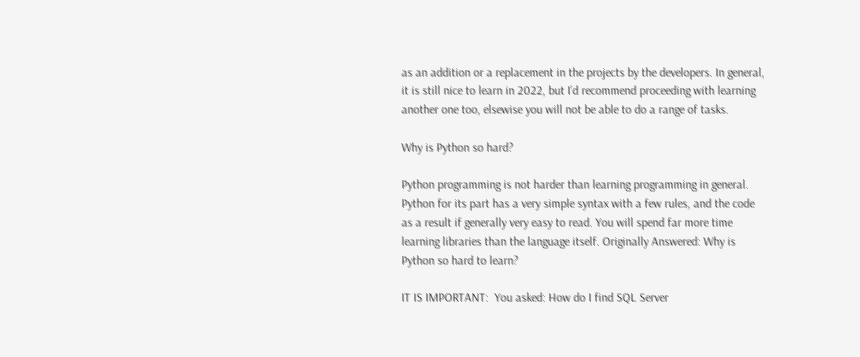as an addition or a replacement in the projects by the developers. In general, it is still nice to learn in 2022, but I’d recommend proceeding with learning another one too, elsewise you will not be able to do a range of tasks.

Why is Python so hard?

Python programming is not harder than learning programming in general. Python for its part has a very simple syntax with a few rules, and the code as a result if generally very easy to read. You will spend far more time learning libraries than the language itself. Originally Answered: Why is Python so hard to learn?

IT IS IMPORTANT:  You asked: How do I find SQL Server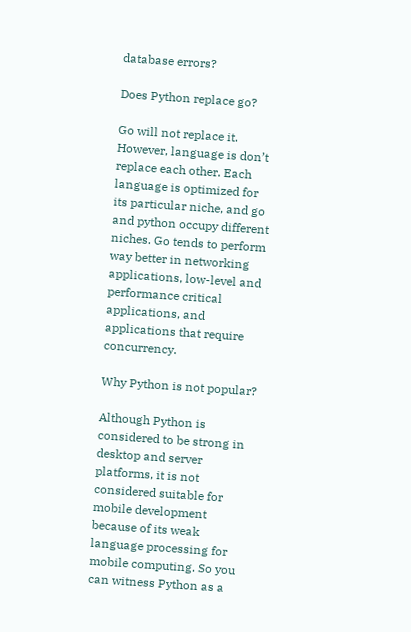database errors?

Does Python replace go?

Go will not replace it. However, language is don’t replace each other. Each language is optimized for its particular niche, and go and python occupy different niches. Go tends to perform way better in networking applications, low-level and performance critical applications, and applications that require concurrency.

Why Python is not popular?

Although Python is considered to be strong in desktop and server platforms, it is not considered suitable for mobile development because of its weak language processing for mobile computing. So you can witness Python as a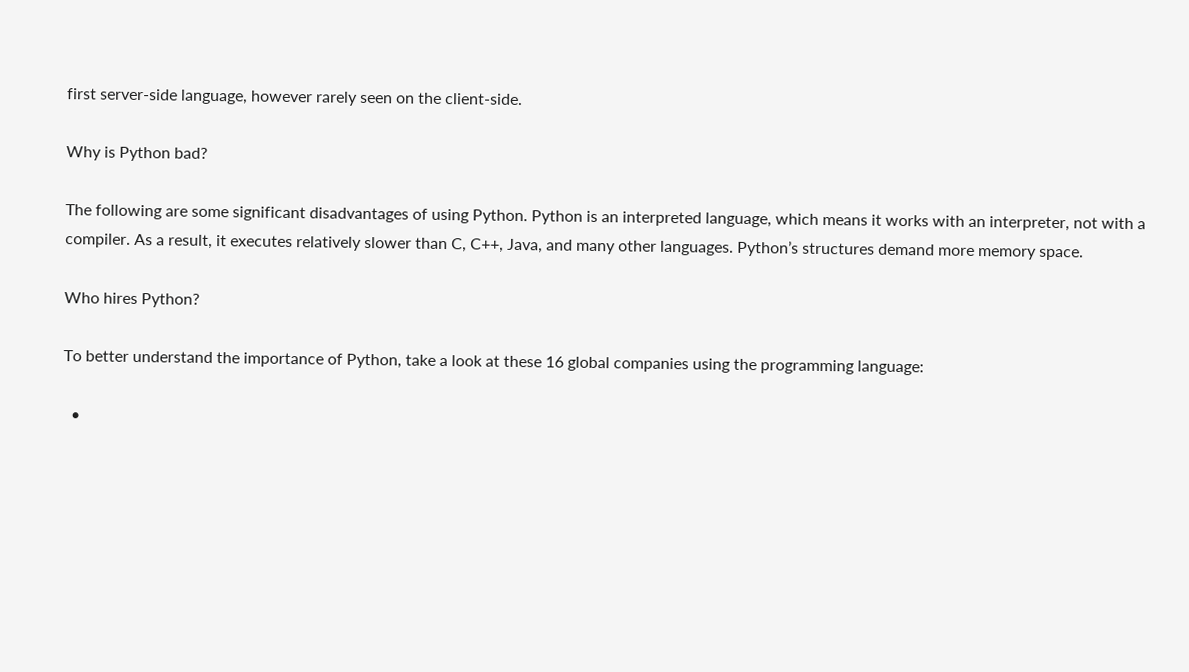first server-side language, however rarely seen on the client-side.

Why is Python bad?

The following are some significant disadvantages of using Python. Python is an interpreted language, which means it works with an interpreter, not with a compiler. As a result, it executes relatively slower than C, C++, Java, and many other languages. Python’s structures demand more memory space.

Who hires Python?

To better understand the importance of Python, take a look at these 16 global companies using the programming language:

  •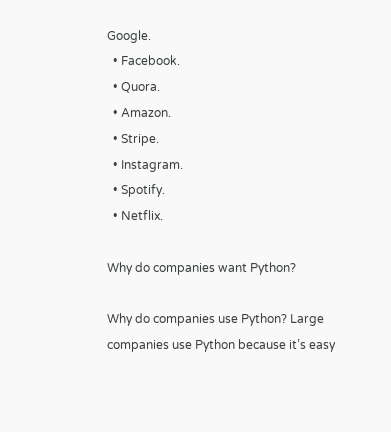Google.
  • Facebook.
  • Quora.
  • Amazon.
  • Stripe.
  • Instagram.
  • Spotify.
  • Netflix.

Why do companies want Python?

Why do companies use Python? Large companies use Python because it’s easy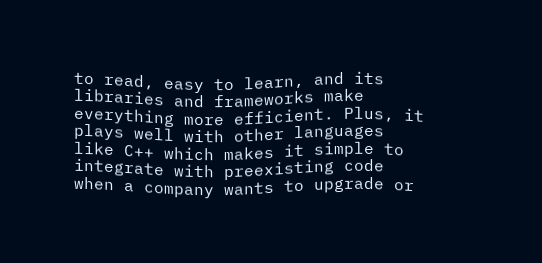to read, easy to learn, and its libraries and frameworks make everything more efficient. Plus, it plays well with other languages like C++ which makes it simple to integrate with preexisting code when a company wants to upgrade or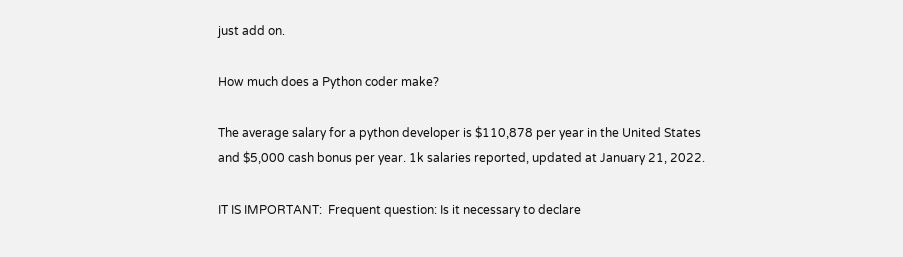just add on.

How much does a Python coder make?

The average salary for a python developer is $110,878 per year in the United States and $5,000 cash bonus per year. 1k salaries reported, updated at January 21, 2022.

IT IS IMPORTANT:  Frequent question: Is it necessary to declare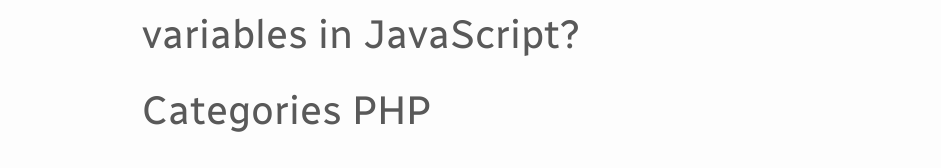variables in JavaScript?
Categories PHP